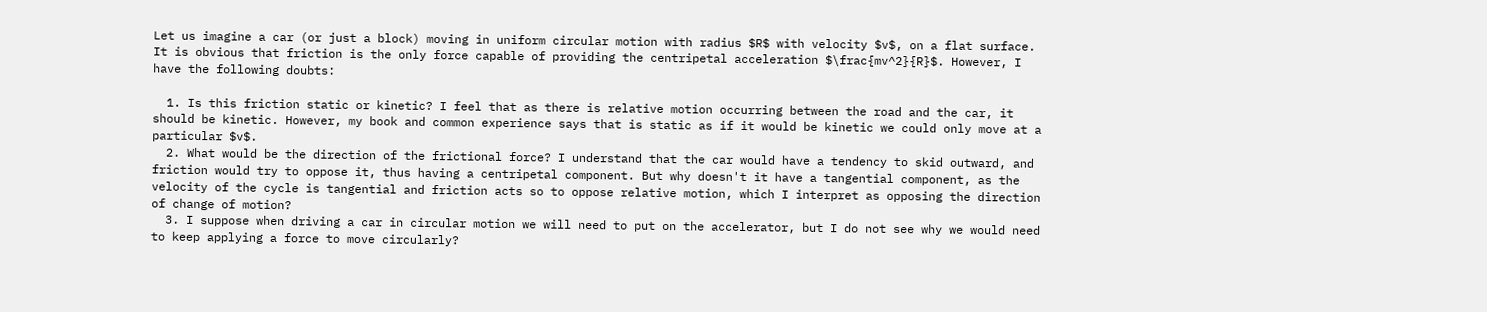Let us imagine a car (or just a block) moving in uniform circular motion with radius $R$ with velocity $v$, on a flat surface. It is obvious that friction is the only force capable of providing the centripetal acceleration $\frac{mv^2}{R}$. However, I have the following doubts:

  1. Is this friction static or kinetic? I feel that as there is relative motion occurring between the road and the car, it should be kinetic. However, my book and common experience says that is static as if it would be kinetic we could only move at a particular $v$.
  2. What would be the direction of the frictional force? I understand that the car would have a tendency to skid outward, and friction would try to oppose it, thus having a centripetal component. But why doesn't it have a tangential component, as the velocity of the cycle is tangential and friction acts so to oppose relative motion, which I interpret as opposing the direction of change of motion?
  3. I suppose when driving a car in circular motion we will need to put on the accelerator, but I do not see why we would need to keep applying a force to move circularly?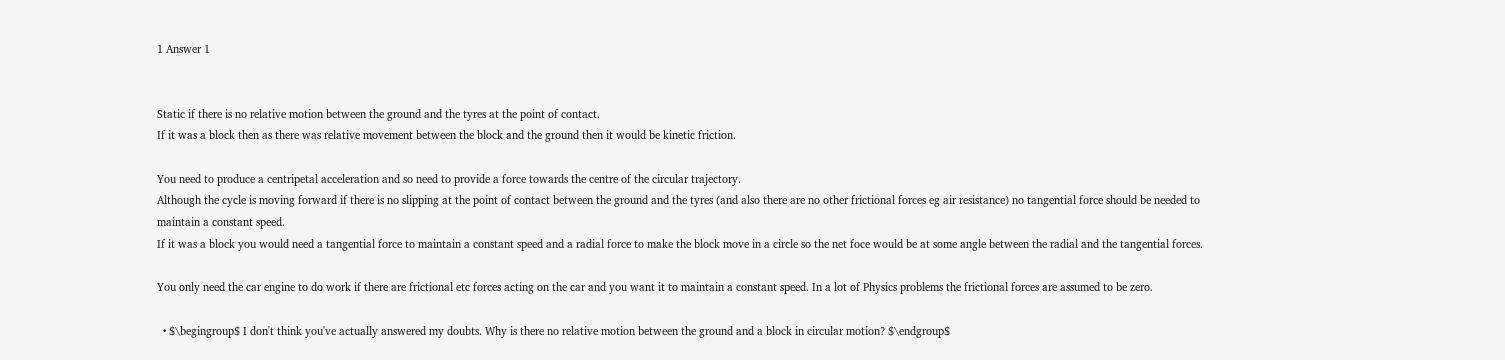1 Answer 1


Static if there is no relative motion between the ground and the tyres at the point of contact.
If it was a block then as there was relative movement between the block and the ground then it would be kinetic friction.

You need to produce a centripetal acceleration and so need to provide a force towards the centre of the circular trajectory.
Although the cycle is moving forward if there is no slipping at the point of contact between the ground and the tyres (and also there are no other frictional forces eg air resistance) no tangential force should be needed to maintain a constant speed.
If it was a block you would need a tangential force to maintain a constant speed and a radial force to make the block move in a circle so the net foce would be at some angle between the radial and the tangential forces.

You only need the car engine to do work if there are frictional etc forces acting on the car and you want it to maintain a constant speed. In a lot of Physics problems the frictional forces are assumed to be zero.

  • $\begingroup$ I don't think you've actually answered my doubts. Why is there no relative motion between the ground and a block in circular motion? $\endgroup$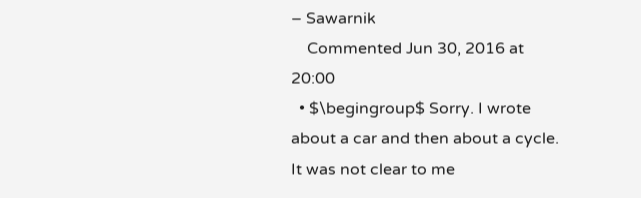– Sawarnik
    Commented Jun 30, 2016 at 20:00
  • $\begingroup$ Sorry. I wrote about a car and then about a cycle. It was not clear to me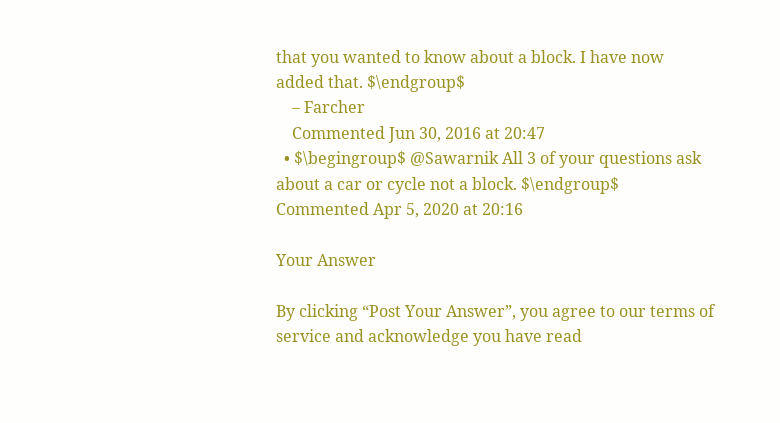that you wanted to know about a block. I have now added that. $\endgroup$
    – Farcher
    Commented Jun 30, 2016 at 20:47
  • $\begingroup$ @Sawarnik All 3 of your questions ask about a car or cycle not a block. $\endgroup$ Commented Apr 5, 2020 at 20:16

Your Answer

By clicking “Post Your Answer”, you agree to our terms of service and acknowledge you have read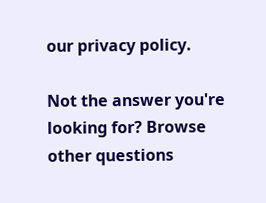our privacy policy.

Not the answer you're looking for? Browse other questions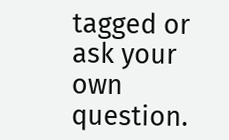tagged or ask your own question.